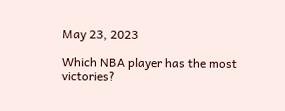May 23, 2023

Which NBA player has the most victories?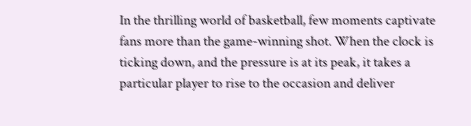In the thrilling world of basketball, few moments captivate fans more than the game-winning shot. When the clock is ticking down, and the pressure is at its peak, it takes a particular player to rise to the occasion and deliver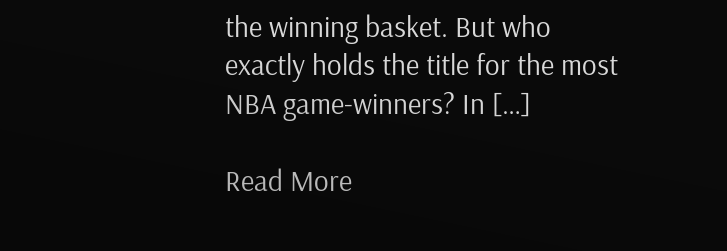the winning basket. But who exactly holds the title for the most NBA game-winners? In […]

Read More